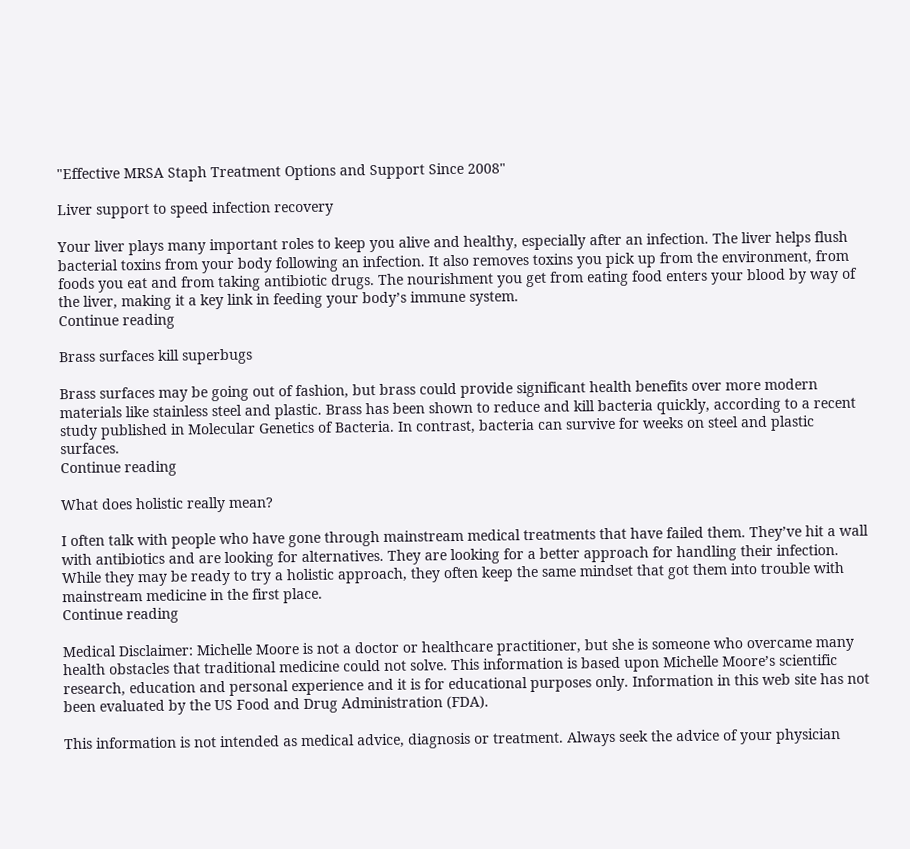"Effective MRSA Staph Treatment Options and Support Since 2008"

Liver support to speed infection recovery

Your liver plays many important roles to keep you alive and healthy, especially after an infection. The liver helps flush bacterial toxins from your body following an infection. It also removes toxins you pick up from the environment, from foods you eat and from taking antibiotic drugs. The nourishment you get from eating food enters your blood by way of the liver, making it a key link in feeding your body’s immune system.
Continue reading

Brass surfaces kill superbugs

Brass surfaces may be going out of fashion, but brass could provide significant health benefits over more modern materials like stainless steel and plastic. Brass has been shown to reduce and kill bacteria quickly, according to a recent study published in Molecular Genetics of Bacteria. In contrast, bacteria can survive for weeks on steel and plastic surfaces.
Continue reading

What does holistic really mean?

I often talk with people who have gone through mainstream medical treatments that have failed them. They’ve hit a wall with antibiotics and are looking for alternatives. They are looking for a better approach for handling their infection. While they may be ready to try a holistic approach, they often keep the same mindset that got them into trouble with mainstream medicine in the first place.
Continue reading

Medical Disclaimer: Michelle Moore is not a doctor or healthcare practitioner, but she is someone who overcame many health obstacles that traditional medicine could not solve. This information is based upon Michelle Moore’s scientific research, education and personal experience and it is for educational purposes only. Information in this web site has not been evaluated by the US Food and Drug Administration (FDA).

This information is not intended as medical advice, diagnosis or treatment. Always seek the advice of your physician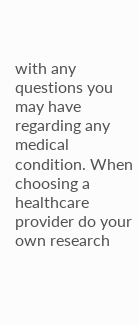with any questions you may have regarding any medical condition. When choosing a healthcare provider do your own research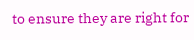to ensure they are right for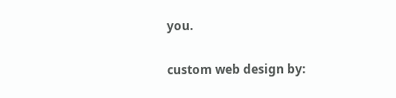you.

custom web design by: